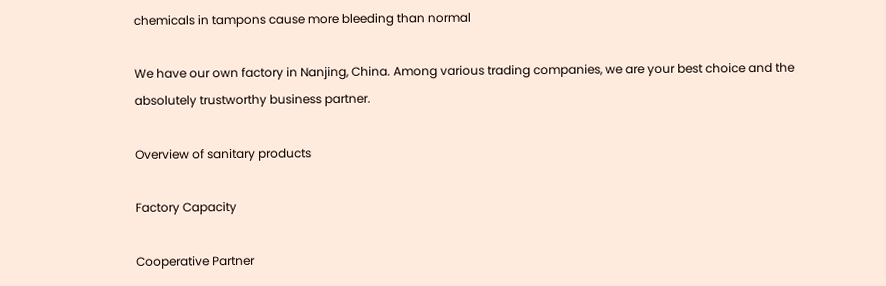chemicals in tampons cause more bleeding than normal

We have our own factory in Nanjing, China. Among various trading companies, we are your best choice and the absolutely trustworthy business partner.

Overview of sanitary products

Factory Capacity

Cooperative Partner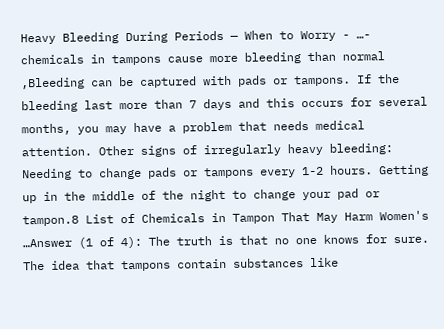Heavy Bleeding During Periods — When to Worry - …- chemicals in tampons cause more bleeding than normal ,Bleeding can be captured with pads or tampons. If the bleeding last more than 7 days and this occurs for several months, you may have a problem that needs medical attention. Other signs of irregularly heavy bleeding: Needing to change pads or tampons every 1-2 hours. Getting up in the middle of the night to change your pad or tampon.8 List of Chemicals in Tampon That May Harm Women's …Answer (1 of 4): The truth is that no one knows for sure. The idea that tampons contain substances like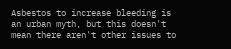Asbestos to increase bleeding is an urban myth, but this doesn't mean there aren't other issues to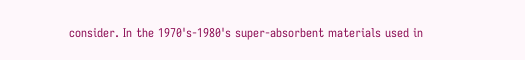consider. In the 1970's-1980's super-absorbent materials used in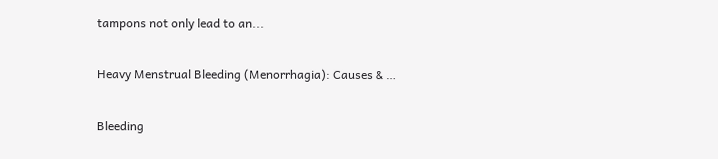tampons not only lead to an...

Heavy Menstrual Bleeding (Menorrhagia): Causes & …

Bleeding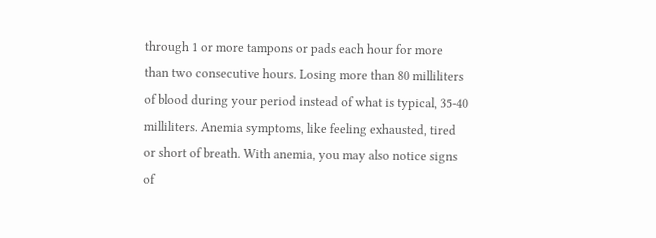through 1 or more tampons or pads each hour for more than two consecutive hours. Losing more than 80 milliliters of blood during your period instead of what is typical, 35-40 milliliters. Anemia symptoms, like feeling exhausted, tired or short of breath. With anemia, you may also notice signs of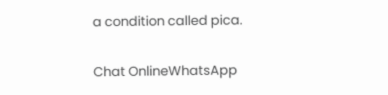a condition called pica.

Chat OnlineWhatsApp